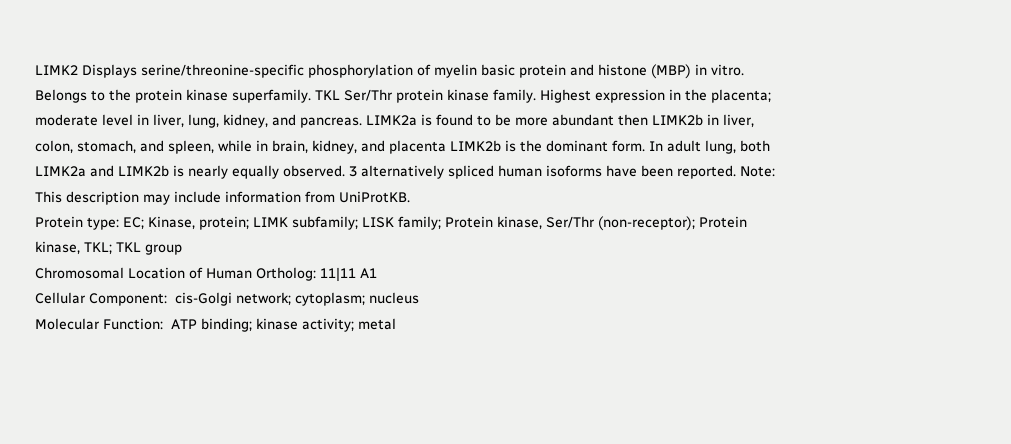LIMK2 Displays serine/threonine-specific phosphorylation of myelin basic protein and histone (MBP) in vitro. Belongs to the protein kinase superfamily. TKL Ser/Thr protein kinase family. Highest expression in the placenta; moderate level in liver, lung, kidney, and pancreas. LIMK2a is found to be more abundant then LIMK2b in liver, colon, stomach, and spleen, while in brain, kidney, and placenta LIMK2b is the dominant form. In adult lung, both LIMK2a and LIMK2b is nearly equally observed. 3 alternatively spliced human isoforms have been reported. Note: This description may include information from UniProtKB.
Protein type: EC; Kinase, protein; LIMK subfamily; LISK family; Protein kinase, Ser/Thr (non-receptor); Protein kinase, TKL; TKL group
Chromosomal Location of Human Ortholog: 11|11 A1
Cellular Component:  cis-Golgi network; cytoplasm; nucleus
Molecular Function:  ATP binding; kinase activity; metal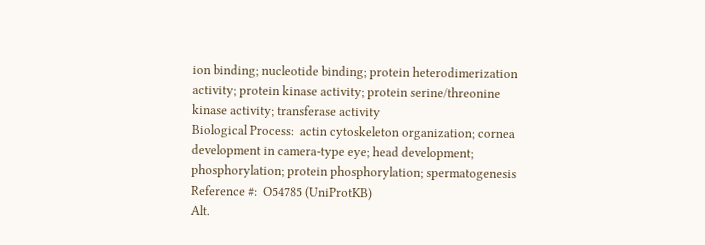ion binding; nucleotide binding; protein heterodimerization activity; protein kinase activity; protein serine/threonine kinase activity; transferase activity
Biological Process:  actin cytoskeleton organization; cornea development in camera-type eye; head development; phosphorylation; protein phosphorylation; spermatogenesis
Reference #:  O54785 (UniProtKB)
Alt.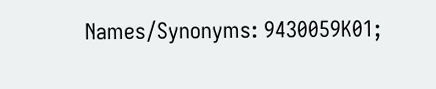Names/Synonyms: 9430059K01;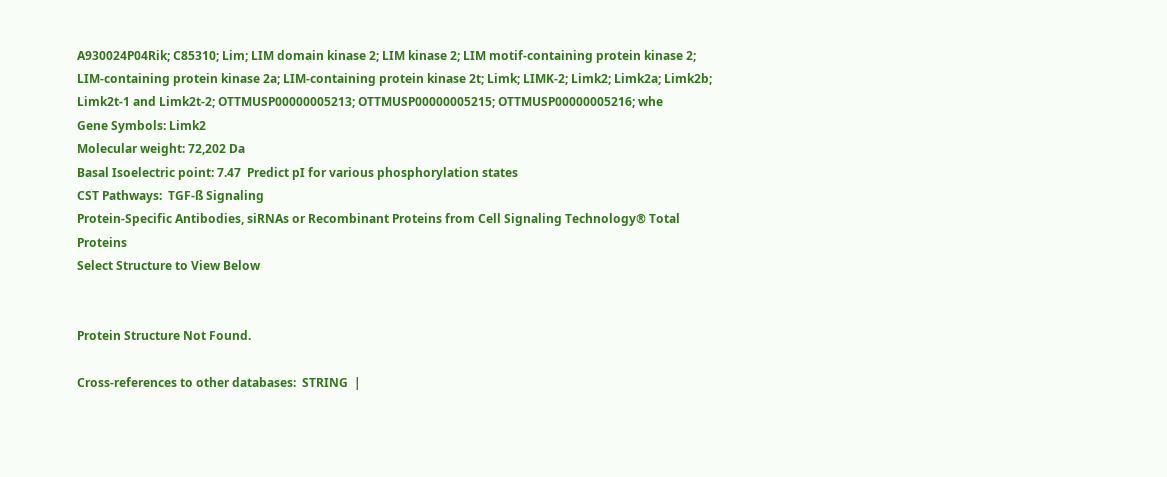A930024P04Rik; C85310; Lim; LIM domain kinase 2; LIM kinase 2; LIM motif-containing protein kinase 2; LIM-containing protein kinase 2a; LIM-containing protein kinase 2t; Limk; LIMK-2; Limk2; Limk2a; Limk2b; Limk2t-1 and Limk2t-2; OTTMUSP00000005213; OTTMUSP00000005215; OTTMUSP00000005216; whe
Gene Symbols: Limk2
Molecular weight: 72,202 Da
Basal Isoelectric point: 7.47  Predict pI for various phosphorylation states
CST Pathways:  TGF-ß Signaling
Protein-Specific Antibodies, siRNAs or Recombinant Proteins from Cell Signaling Technology® Total Proteins
Select Structure to View Below


Protein Structure Not Found.

Cross-references to other databases:  STRING  |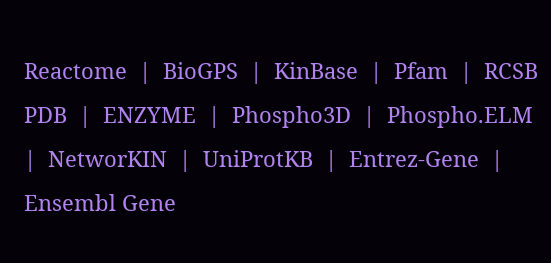Reactome  |  BioGPS  |  KinBase  |  Pfam  |  RCSB PDB  |  ENZYME  |  Phospho3D  |  Phospho.ELM  |  NetworKIN  |  UniProtKB  |  Entrez-Gene  |  Ensembl Gene